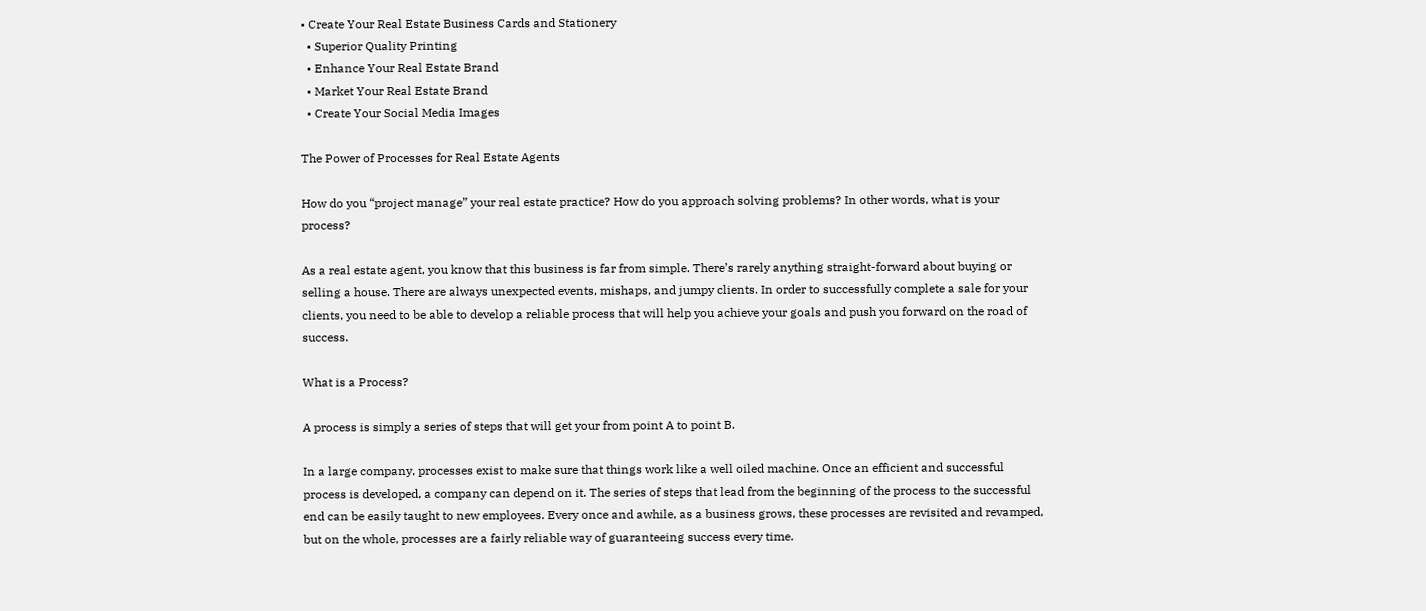• Create Your Real Estate Business Cards and Stationery
  • Superior Quality Printing
  • Enhance Your Real Estate Brand
  • Market Your Real Estate Brand
  • Create Your Social Media Images

The Power of Processes for Real Estate Agents

How do you “project manage” your real estate practice? How do you approach solving problems? In other words, what is your process?

As a real estate agent, you know that this business is far from simple. There’s rarely anything straight-forward about buying or selling a house. There are always unexpected events, mishaps, and jumpy clients. In order to successfully complete a sale for your clients, you need to be able to develop a reliable process that will help you achieve your goals and push you forward on the road of success.

What is a Process?

A process is simply a series of steps that will get your from point A to point B.

In a large company, processes exist to make sure that things work like a well oiled machine. Once an efficient and successful process is developed, a company can depend on it. The series of steps that lead from the beginning of the process to the successful end can be easily taught to new employees. Every once and awhile, as a business grows, these processes are revisited and revamped, but on the whole, processes are a fairly reliable way of guaranteeing success every time.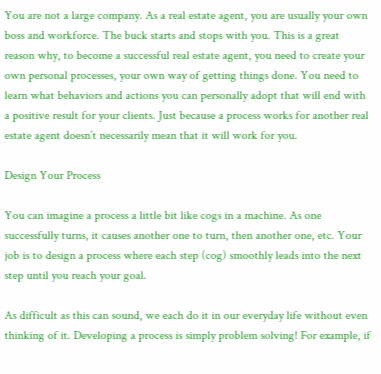You are not a large company. As a real estate agent, you are usually your own boss and workforce. The buck starts and stops with you. This is a great reason why, to become a successful real estate agent, you need to create your own personal processes, your own way of getting things done. You need to learn what behaviors and actions you can personally adopt that will end with a positive result for your clients. Just because a process works for another real estate agent doesn’t necessarily mean that it will work for you.

Design Your Process

You can imagine a process a little bit like cogs in a machine. As one successfully turns, it causes another one to turn, then another one, etc. Your job is to design a process where each step (cog) smoothly leads into the next step until you reach your goal.

As difficult as this can sound, we each do it in our everyday life without even thinking of it. Developing a process is simply problem solving! For example, if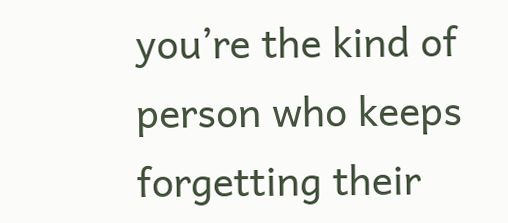you’re the kind of person who keeps forgetting their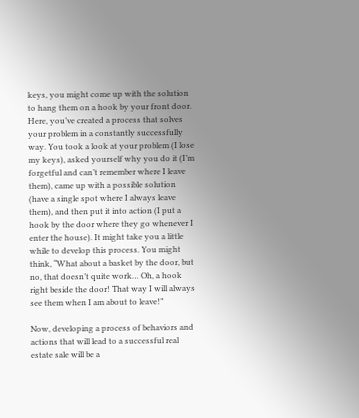keys, you might come up with the solution to hang them on a hook by your front door. Here, you’ve created a process that solves your problem in a constantly successfully way. You took a look at your problem (I lose my keys), asked yourself why you do it (I’m forgetful and can’t remember where I leave them), came up with a possible solution (have a single spot where I always leave them), and then put it into action (I put a hook by the door where they go whenever I enter the house). It might take you a little while to develop this process. You might think, “What about a basket by the door, but no, that doesn’t quite work… Oh, a hook right beside the door! That way I will always see them when I am about to leave!”

Now, developing a process of behaviors and actions that will lead to a successful real estate sale will be a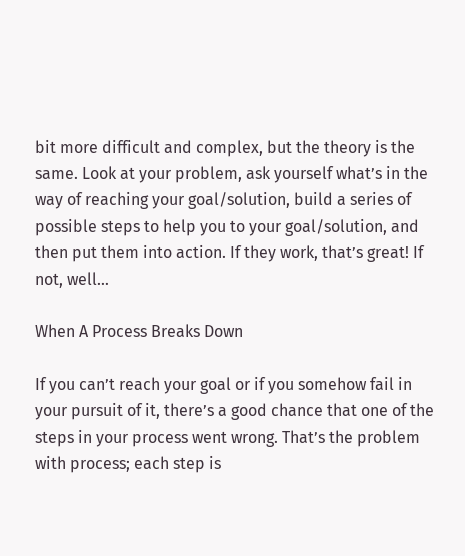bit more difficult and complex, but the theory is the same. Look at your problem, ask yourself what’s in the way of reaching your goal/solution, build a series of possible steps to help you to your goal/solution, and then put them into action. If they work, that’s great! If not, well…

When A Process Breaks Down

If you can’t reach your goal or if you somehow fail in your pursuit of it, there’s a good chance that one of the steps in your process went wrong. That’s the problem with process; each step is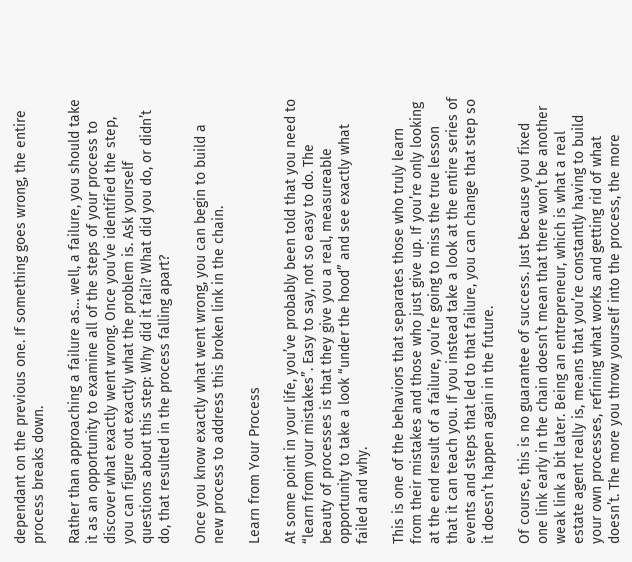dependant on the previous one. If something goes wrong, the entire process breaks down.

Rather than approaching a failure as… well, a failure, you should take it as an opportunity to examine all of the steps of your process to discover what exactly went wrong. Once you’ve identified the step, you can figure out exactly what the problem is. Ask yourself questions about this step: Why did it fail? What did you do, or didn’t do, that resulted in the process falling apart?

Once you know exactly what went wrong, you can begin to build a new process to address this broken link in the chain.

Learn from Your Process

At some point in your life, you’ve probably been told that you need to “learn from your mistakes”. Easy to say, not so easy to do. The beauty of processes is that they give you a real, measureable opportunity to take a look “under the hood” and see exactly what failed and why.

This is one of the behaviors that separates those who truly learn from their mistakes and those who just give up. If you’re only looking at the end result of a failure, you’re going to miss the true lesson that it can teach you. If you instead take a look at the entire series of events and steps that led to that failure, you can change that step so it doesn’t happen again in the future.

Of course, this is no guarantee of success. Just because you fixed one link early in the chain doesn’t mean that there won’t be another weak link a bit later. Being an entrepreneur, which is what a real estate agent really is, means that you’re constantly having to build your own processes, refining what works and getting rid of what doesn’t. The more you throw yourself into the process, the more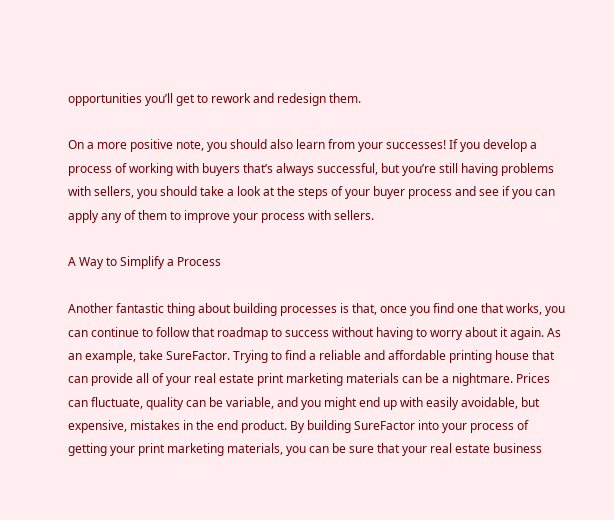opportunities you’ll get to rework and redesign them.

On a more positive note, you should also learn from your successes! If you develop a process of working with buyers that’s always successful, but you’re still having problems with sellers, you should take a look at the steps of your buyer process and see if you can apply any of them to improve your process with sellers.

A Way to Simplify a Process

Another fantastic thing about building processes is that, once you find one that works, you can continue to follow that roadmap to success without having to worry about it again. As an example, take SureFactor. Trying to find a reliable and affordable printing house that can provide all of your real estate print marketing materials can be a nightmare. Prices can fluctuate, quality can be variable, and you might end up with easily avoidable, but expensive, mistakes in the end product. By building SureFactor into your process of getting your print marketing materials, you can be sure that your real estate business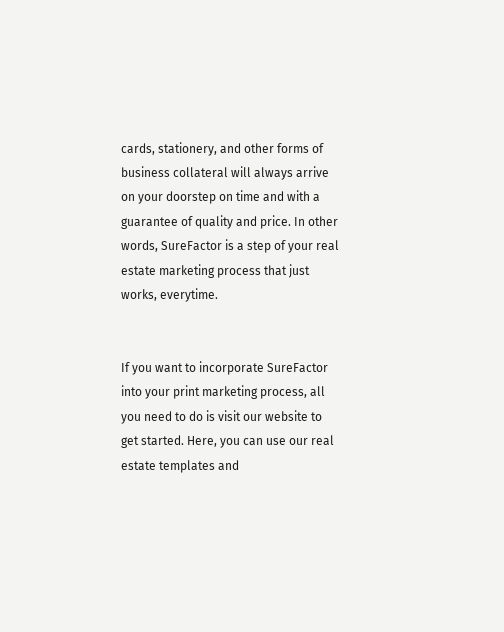cards, stationery, and other forms of business collateral will always arrive on your doorstep on time and with a guarantee of quality and price. In other words, SureFactor is a step of your real estate marketing process that just works, everytime.


If you want to incorporate SureFactor into your print marketing process, all you need to do is visit our website to get started. Here, you can use our real estate templates and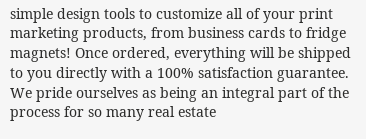simple design tools to customize all of your print marketing products, from business cards to fridge magnets! Once ordered, everything will be shipped to you directly with a 100% satisfaction guarantee. We pride ourselves as being an integral part of the process for so many real estate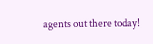agents out there today!